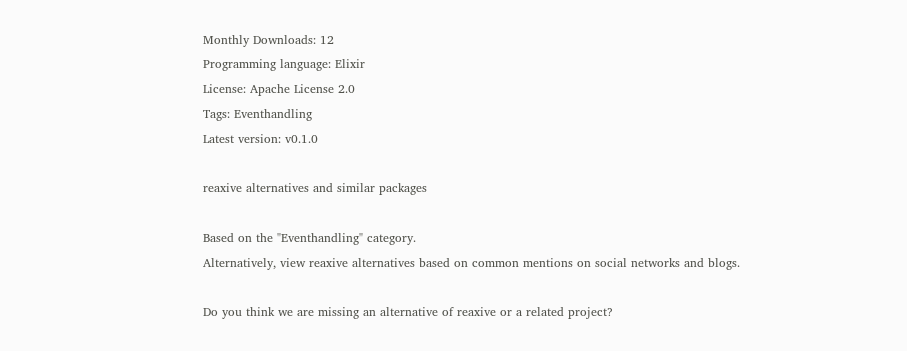Monthly Downloads: 12
Programming language: Elixir
License: Apache License 2.0
Tags: Eventhandling
Latest version: v0.1.0

reaxive alternatives and similar packages

Based on the "Eventhandling" category.
Alternatively, view reaxive alternatives based on common mentions on social networks and blogs.

Do you think we are missing an alternative of reaxive or a related project?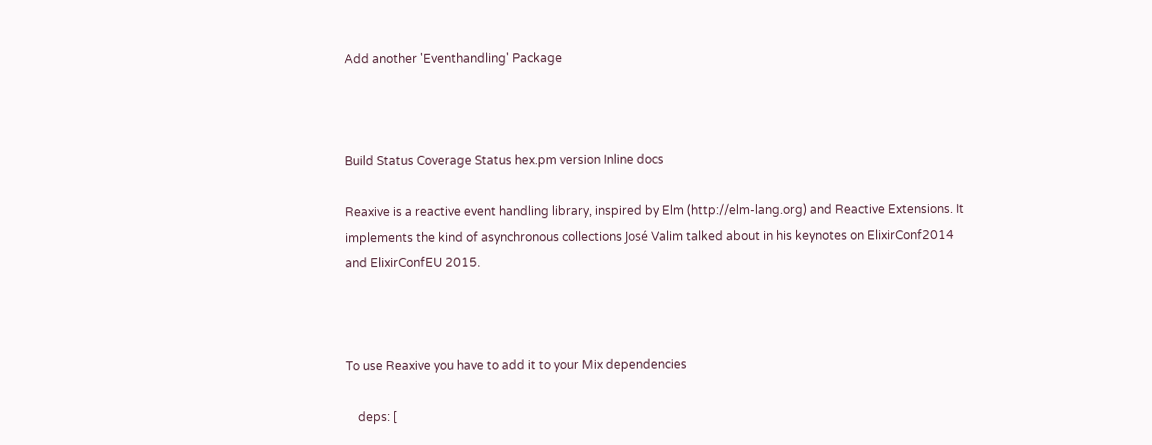Add another 'Eventhandling' Package



Build Status Coverage Status hex.pm version Inline docs

Reaxive is a reactive event handling library, inspired by Elm (http://elm-lang.org) and Reactive Extensions. It implements the kind of asynchronous collections José Valim talked about in his keynotes on ElixirConf2014 and ElixirConfEU 2015.



To use Reaxive you have to add it to your Mix dependencies

    deps: [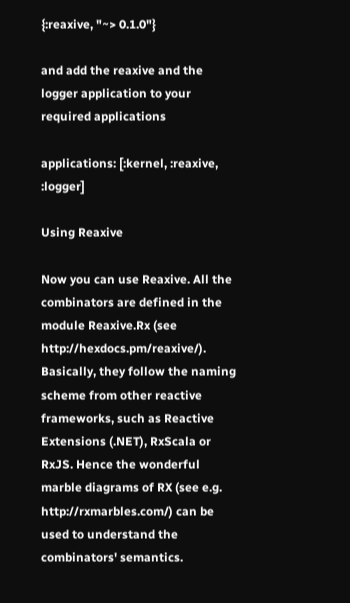{:reaxive, "~> 0.1.0"}

and add the reaxive and the logger application to your required applications

applications: [:kernel, :reaxive, :logger]

Using Reaxive

Now you can use Reaxive. All the combinators are defined in the module Reaxive.Rx (see http://hexdocs.pm/reaxive/). Basically, they follow the naming scheme from other reactive frameworks, such as Reactive Extensions (.NET), RxScala or RxJS. Hence the wonderful marble diagrams of RX (see e.g. http://rxmarbles.com/) can be used to understand the combinators' semantics.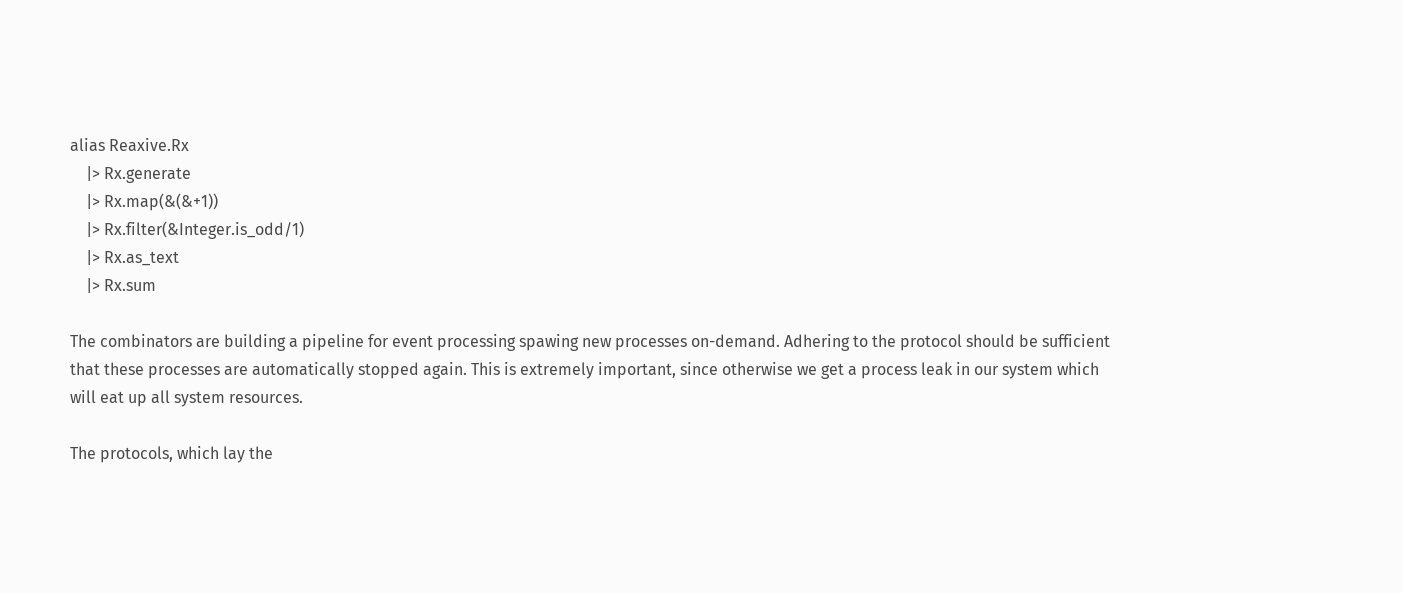alias Reaxive.Rx
    |> Rx.generate
    |> Rx.map(&(&+1))
    |> Rx.filter(&Integer.is_odd/1)
    |> Rx.as_text
    |> Rx.sum

The combinators are building a pipeline for event processing spawing new processes on-demand. Adhering to the protocol should be sufficient that these processes are automatically stopped again. This is extremely important, since otherwise we get a process leak in our system which will eat up all system resources.

The protocols, which lay the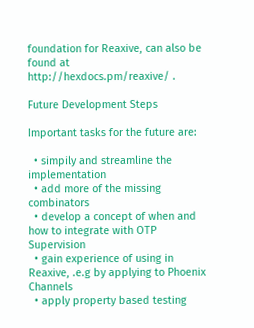foundation for Reaxive, can also be found at http://hexdocs.pm/reaxive/ .

Future Development Steps

Important tasks for the future are:

  • simpily and streamline the implementation
  • add more of the missing combinators
  • develop a concept of when and how to integrate with OTP Supervision
  • gain experience of using in Reaxive, .e.g by applying to Phoenix Channels
  • apply property based testing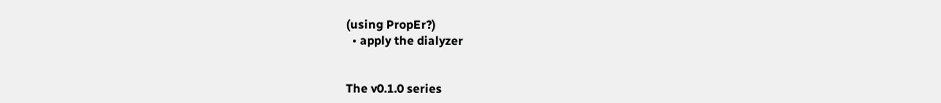(using PropEr?)
  • apply the dialyzer


The v0.1.0 series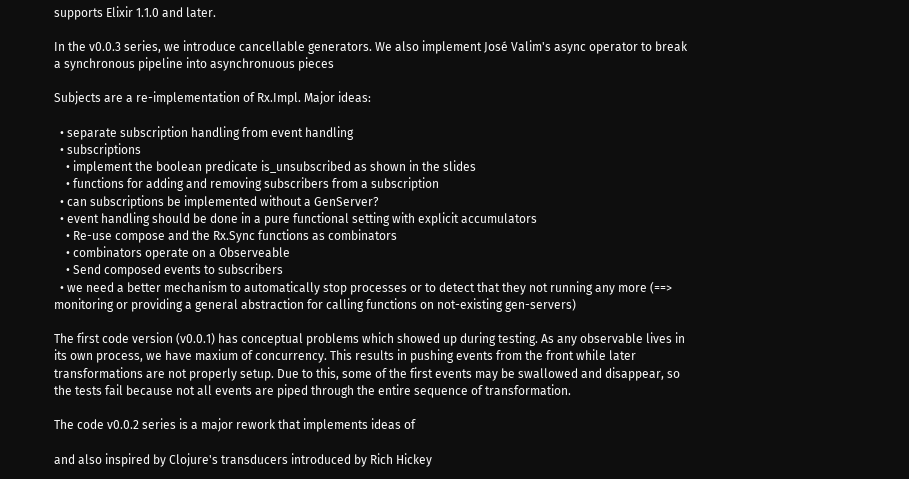supports Elixir 1.1.0 and later.

In the v0.0.3 series, we introduce cancellable generators. We also implement José Valim's async operator to break a synchronous pipeline into asynchronuous pieces

Subjects are a re-implementation of Rx.Impl. Major ideas:

  • separate subscription handling from event handling
  • subscriptions
    • implement the boolean predicate is_unsubscribed as shown in the slides
    • functions for adding and removing subscribers from a subscription
  • can subscriptions be implemented without a GenServer?
  • event handling should be done in a pure functional setting with explicit accumulators
    • Re-use compose and the Rx.Sync functions as combinators
    • combinators operate on a Observeable
    • Send composed events to subscribers
  • we need a better mechanism to automatically stop processes or to detect that they not running any more (==> monitoring or providing a general abstraction for calling functions on not-existing gen-servers)

The first code version (v0.0.1) has conceptual problems which showed up during testing. As any observable lives in its own process, we have maxium of concurrency. This results in pushing events from the front while later transformations are not properly setup. Due to this, some of the first events may be swallowed and disappear, so the tests fail because not all events are piped through the entire sequence of transformation.

The code v0.0.2 series is a major rework that implements ideas of

and also inspired by Clojure's transducers introduced by Rich Hickey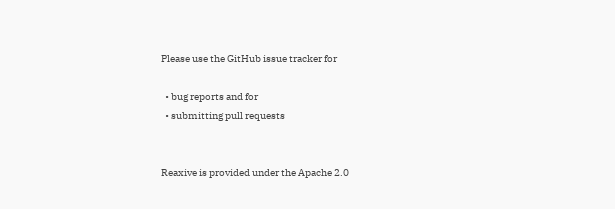Please use the GitHub issue tracker for

  • bug reports and for
  • submitting pull requests


Reaxive is provided under the Apache 2.0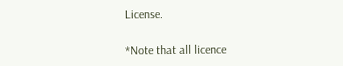License.

*Note that all licence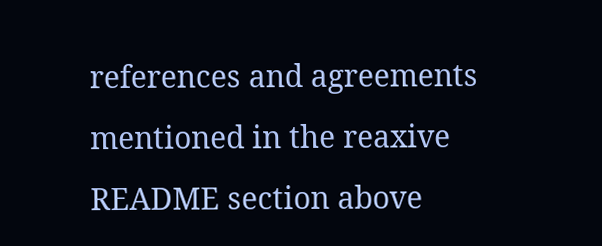references and agreements mentioned in the reaxive README section above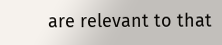are relevant to that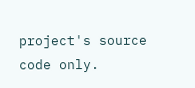project's source code only.